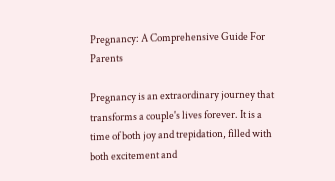Pregnancy: A Comprehensive Guide For Parents

Pregnancy is an extraordinary journey that transforms a couple's lives forever. It is a time of both joy and trepidation, filled with both excitement and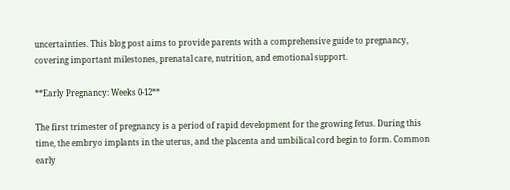uncertainties. This blog post aims to provide parents with a comprehensive guide to pregnancy, covering important milestones, prenatal care, nutrition, and emotional support.

**Early Pregnancy: Weeks 0-12**

The first trimester of pregnancy is a period of rapid development for the growing fetus. During this time, the embryo implants in the uterus, and the placenta and umbilical cord begin to form. Common early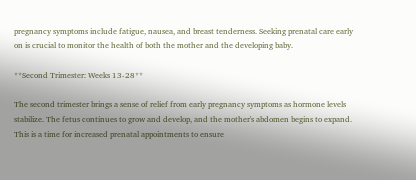pregnancy symptoms include fatigue, nausea, and breast tenderness. Seeking prenatal care early on is crucial to monitor the health of both the mother and the developing baby.

**Second Trimester: Weeks 13-28**

The second trimester brings a sense of relief from early pregnancy symptoms as hormone levels stabilize. The fetus continues to grow and develop, and the mother's abdomen begins to expand. This is a time for increased prenatal appointments to ensure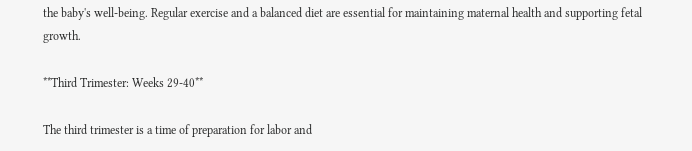the baby's well-being. Regular exercise and a balanced diet are essential for maintaining maternal health and supporting fetal growth.

**Third Trimester: Weeks 29-40**

The third trimester is a time of preparation for labor and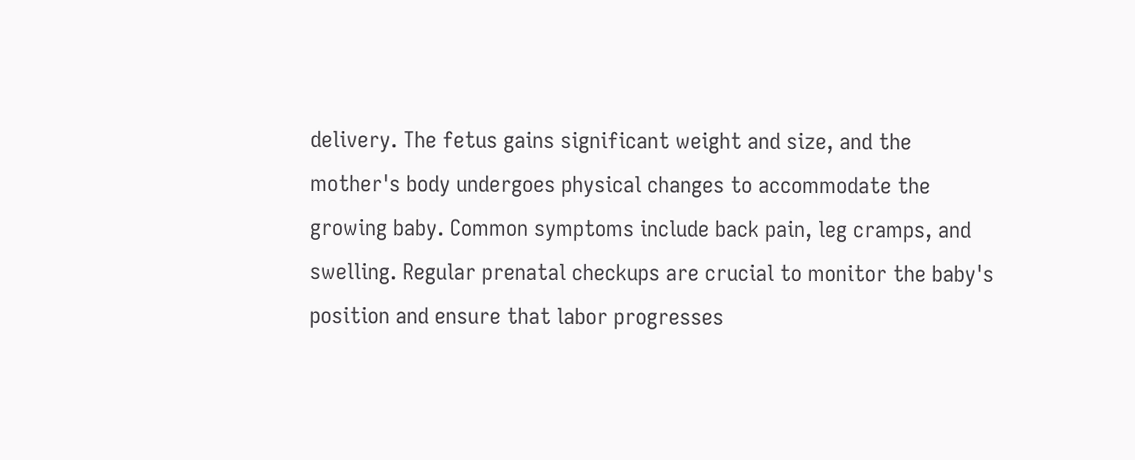delivery. The fetus gains significant weight and size, and the mother's body undergoes physical changes to accommodate the growing baby. Common symptoms include back pain, leg cramps, and swelling. Regular prenatal checkups are crucial to monitor the baby's position and ensure that labor progresses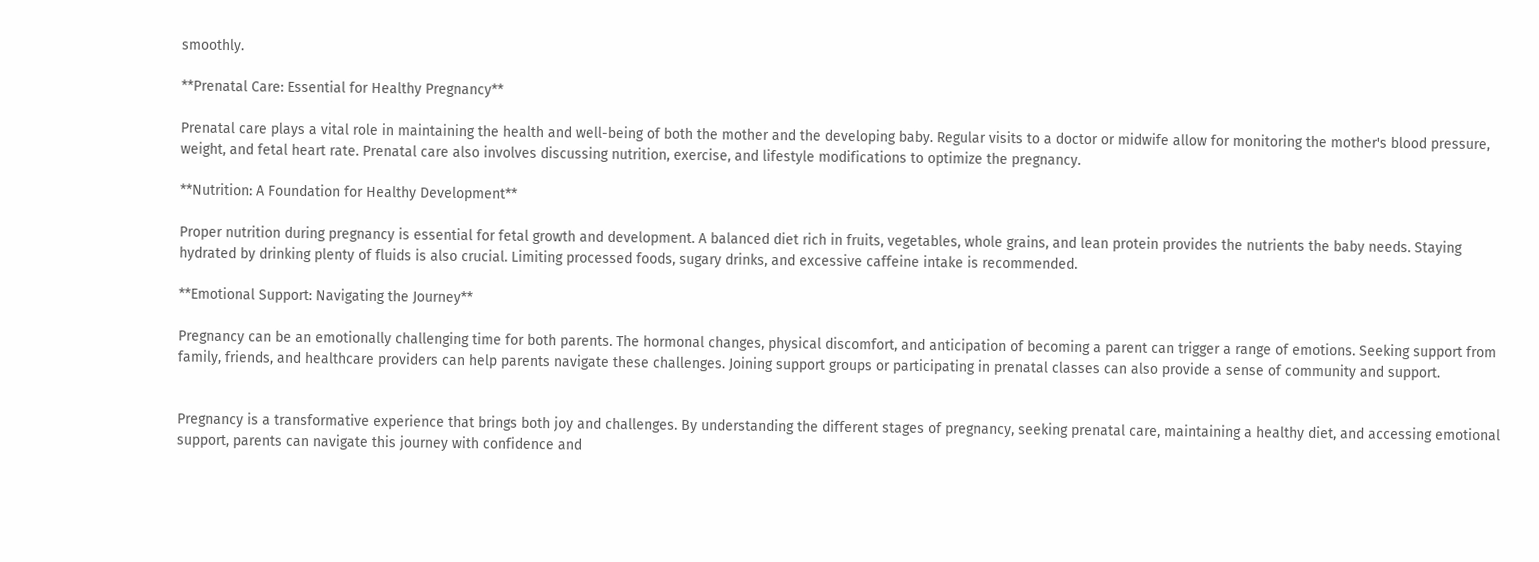smoothly.

**Prenatal Care: Essential for Healthy Pregnancy**

Prenatal care plays a vital role in maintaining the health and well-being of both the mother and the developing baby. Regular visits to a doctor or midwife allow for monitoring the mother's blood pressure, weight, and fetal heart rate. Prenatal care also involves discussing nutrition, exercise, and lifestyle modifications to optimize the pregnancy.

**Nutrition: A Foundation for Healthy Development**

Proper nutrition during pregnancy is essential for fetal growth and development. A balanced diet rich in fruits, vegetables, whole grains, and lean protein provides the nutrients the baby needs. Staying hydrated by drinking plenty of fluids is also crucial. Limiting processed foods, sugary drinks, and excessive caffeine intake is recommended.

**Emotional Support: Navigating the Journey**

Pregnancy can be an emotionally challenging time for both parents. The hormonal changes, physical discomfort, and anticipation of becoming a parent can trigger a range of emotions. Seeking support from family, friends, and healthcare providers can help parents navigate these challenges. Joining support groups or participating in prenatal classes can also provide a sense of community and support.


Pregnancy is a transformative experience that brings both joy and challenges. By understanding the different stages of pregnancy, seeking prenatal care, maintaining a healthy diet, and accessing emotional support, parents can navigate this journey with confidence and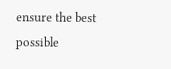ensure the best possible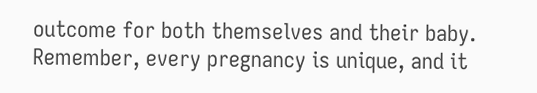outcome for both themselves and their baby. Remember, every pregnancy is unique, and it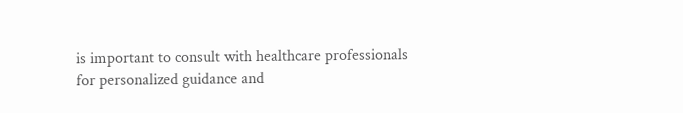is important to consult with healthcare professionals for personalized guidance and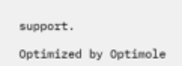support.

Optimized by Optimole